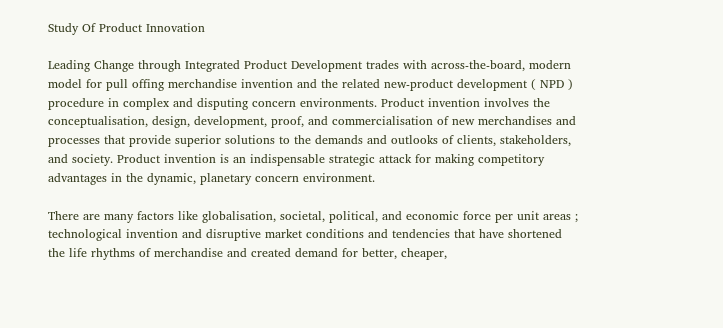Study Of Product Innovation

Leading Change through Integrated Product Development trades with across-the-board, modern model for pull offing merchandise invention and the related new-product development ( NPD ) procedure in complex and disputing concern environments. Product invention involves the conceptualisation, design, development, proof, and commercialisation of new merchandises and processes that provide superior solutions to the demands and outlooks of clients, stakeholders, and society. Product invention is an indispensable strategic attack for making competitory advantages in the dynamic, planetary concern environment.

There are many factors like globalisation, societal, political, and economic force per unit areas ; technological invention and disruptive market conditions and tendencies that have shortened the life rhythms of merchandise and created demand for better, cheaper,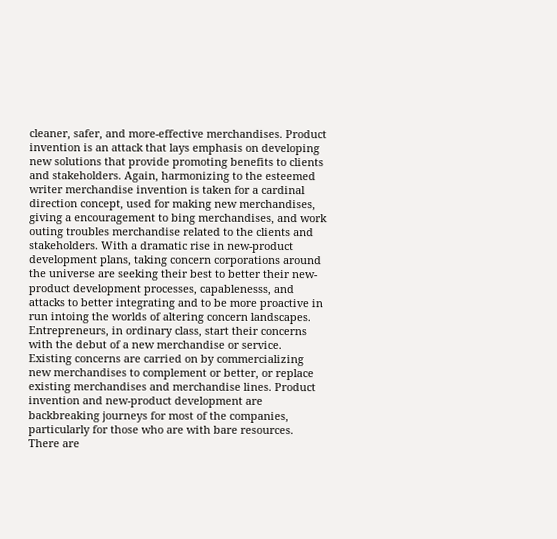cleaner, safer, and more-effective merchandises. Product invention is an attack that lays emphasis on developing new solutions that provide promoting benefits to clients and stakeholders. Again, harmonizing to the esteemed writer merchandise invention is taken for a cardinal direction concept, used for making new merchandises, giving a encouragement to bing merchandises, and work outing troubles merchandise related to the clients and stakeholders. With a dramatic rise in new-product development plans, taking concern corporations around the universe are seeking their best to better their new-product development processes, capablenesss, and attacks to better integrating and to be more proactive in run intoing the worlds of altering concern landscapes. Entrepreneurs, in ordinary class, start their concerns with the debut of a new merchandise or service. Existing concerns are carried on by commercializing new merchandises to complement or better, or replace existing merchandises and merchandise lines. Product invention and new-product development are backbreaking journeys for most of the companies, particularly for those who are with bare resources. There are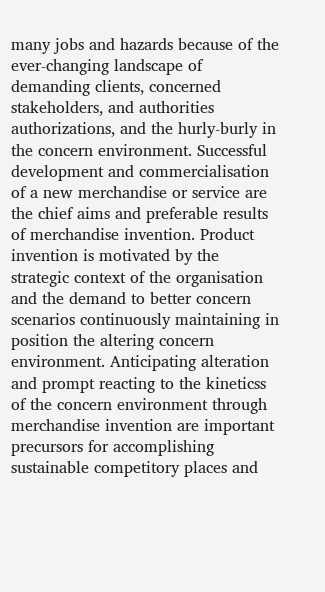many jobs and hazards because of the ever-changing landscape of demanding clients, concerned stakeholders, and authorities authorizations, and the hurly-burly in the concern environment. Successful development and commercialisation of a new merchandise or service are the chief aims and preferable results of merchandise invention. Product invention is motivated by the strategic context of the organisation and the demand to better concern scenarios continuously maintaining in position the altering concern environment. Anticipating alteration and prompt reacting to the kineticss of the concern environment through merchandise invention are important precursors for accomplishing sustainable competitory places and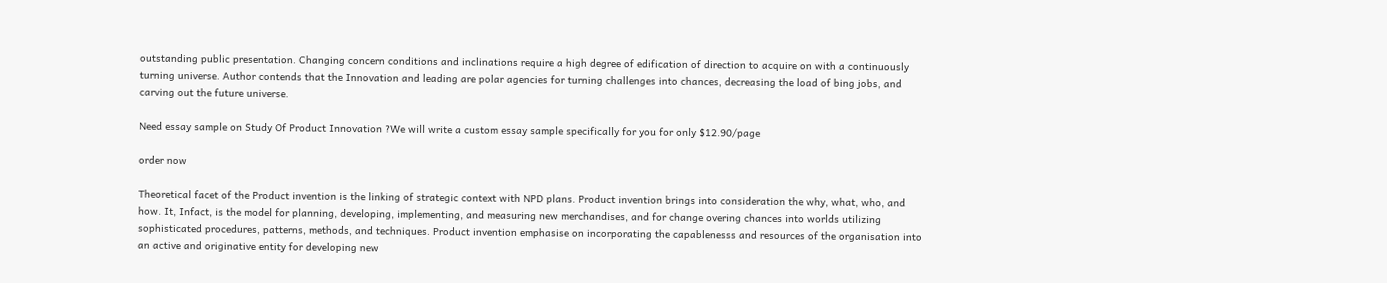outstanding public presentation. Changing concern conditions and inclinations require a high degree of edification of direction to acquire on with a continuously turning universe. Author contends that the Innovation and leading are polar agencies for turning challenges into chances, decreasing the load of bing jobs, and carving out the future universe.

Need essay sample on Study Of Product Innovation ?We will write a custom essay sample specifically for you for only $12.90/page

order now

Theoretical facet of the Product invention is the linking of strategic context with NPD plans. Product invention brings into consideration the why, what, who, and how. It, Infact, is the model for planning, developing, implementing, and measuring new merchandises, and for change overing chances into worlds utilizing sophisticated procedures, patterns, methods, and techniques. Product invention emphasise on incorporating the capablenesss and resources of the organisation into an active and originative entity for developing new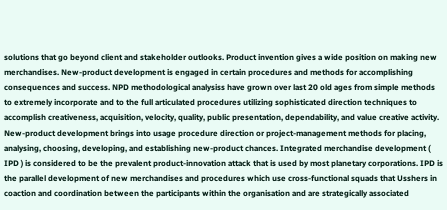solutions that go beyond client and stakeholder outlooks. Product invention gives a wide position on making new merchandises. New-product development is engaged in certain procedures and methods for accomplishing consequences and success. NPD methodological analysiss have grown over last 20 old ages from simple methods to extremely incorporate and to the full articulated procedures utilizing sophisticated direction techniques to accomplish creativeness, acquisition, velocity, quality, public presentation, dependability, and value creative activity. New-product development brings into usage procedure direction or project-management methods for placing, analysing, choosing, developing, and establishing new-product chances. Integrated merchandise development ( IPD ) is considered to be the prevalent product-innovation attack that is used by most planetary corporations. IPD is the parallel development of new merchandises and procedures which use cross-functional squads that Usshers in coaction and coordination between the participants within the organisation and are strategically associated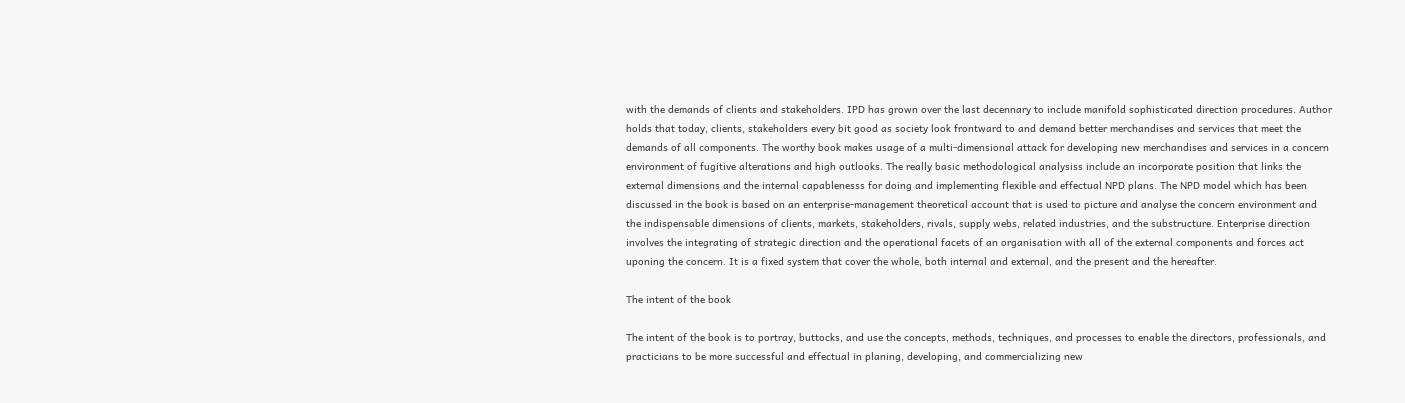with the demands of clients and stakeholders. IPD has grown over the last decennary to include manifold sophisticated direction procedures. Author holds that today, clients, stakeholders every bit good as society look frontward to and demand better merchandises and services that meet the demands of all components. The worthy book makes usage of a multi-dimensional attack for developing new merchandises and services in a concern environment of fugitive alterations and high outlooks. The really basic methodological analysiss include an incorporate position that links the external dimensions and the internal capablenesss for doing and implementing flexible and effectual NPD plans. The NPD model which has been discussed in the book is based on an enterprise-management theoretical account that is used to picture and analyse the concern environment and the indispensable dimensions of clients, markets, stakeholders, rivals, supply webs, related industries, and the substructure. Enterprise direction involves the integrating of strategic direction and the operational facets of an organisation with all of the external components and forces act uponing the concern. It is a fixed system that cover the whole, both internal and external, and the present and the hereafter.

The intent of the book

The intent of the book is to portray, buttocks, and use the concepts, methods, techniques, and processes to enable the directors, professionals, and practicians to be more successful and effectual in planing, developing, and commercializing new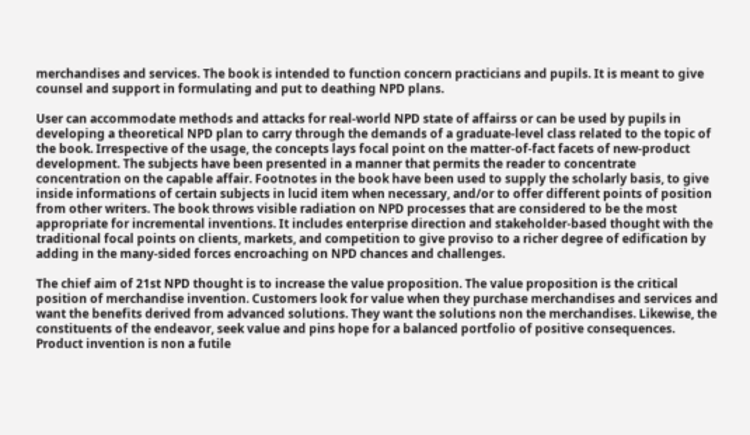merchandises and services. The book is intended to function concern practicians and pupils. It is meant to give counsel and support in formulating and put to deathing NPD plans.

User can accommodate methods and attacks for real-world NPD state of affairss or can be used by pupils in developing a theoretical NPD plan to carry through the demands of a graduate-level class related to the topic of the book. Irrespective of the usage, the concepts lays focal point on the matter-of-fact facets of new-product development. The subjects have been presented in a manner that permits the reader to concentrate concentration on the capable affair. Footnotes in the book have been used to supply the scholarly basis, to give inside informations of certain subjects in lucid item when necessary, and/or to offer different points of position from other writers. The book throws visible radiation on NPD processes that are considered to be the most appropriate for incremental inventions. It includes enterprise direction and stakeholder-based thought with the traditional focal points on clients, markets, and competition to give proviso to a richer degree of edification by adding in the many-sided forces encroaching on NPD chances and challenges.

The chief aim of 21st NPD thought is to increase the value proposition. The value proposition is the critical position of merchandise invention. Customers look for value when they purchase merchandises and services and want the benefits derived from advanced solutions. They want the solutions non the merchandises. Likewise, the constituents of the endeavor, seek value and pins hope for a balanced portfolio of positive consequences. Product invention is non a futile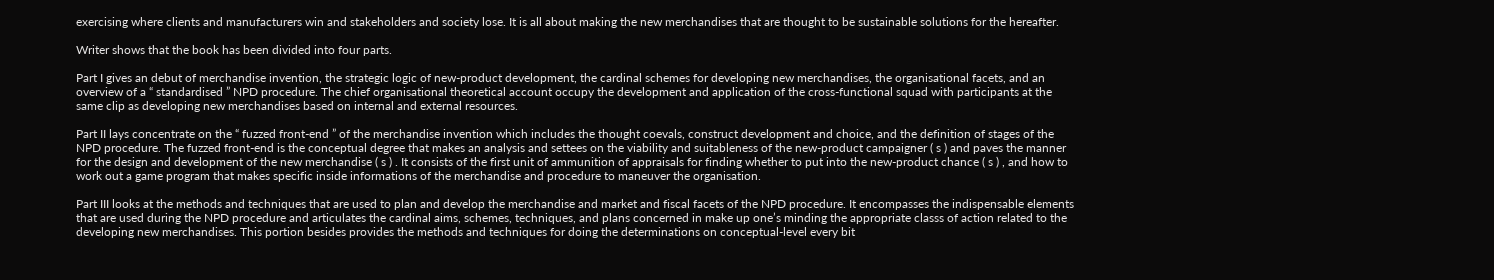exercising where clients and manufacturers win and stakeholders and society lose. It is all about making the new merchandises that are thought to be sustainable solutions for the hereafter.

Writer shows that the book has been divided into four parts.

Part I gives an debut of merchandise invention, the strategic logic of new-product development, the cardinal schemes for developing new merchandises, the organisational facets, and an overview of a “ standardised ” NPD procedure. The chief organisational theoretical account occupy the development and application of the cross-functional squad with participants at the same clip as developing new merchandises based on internal and external resources.

Part II lays concentrate on the “ fuzzed front-end ” of the merchandise invention which includes the thought coevals, construct development and choice, and the definition of stages of the NPD procedure. The fuzzed front-end is the conceptual degree that makes an analysis and settees on the viability and suitableness of the new-product campaigner ( s ) and paves the manner for the design and development of the new merchandise ( s ) . It consists of the first unit of ammunition of appraisals for finding whether to put into the new-product chance ( s ) , and how to work out a game program that makes specific inside informations of the merchandise and procedure to maneuver the organisation.

Part III looks at the methods and techniques that are used to plan and develop the merchandise and market and fiscal facets of the NPD procedure. It encompasses the indispensable elements that are used during the NPD procedure and articulates the cardinal aims, schemes, techniques, and plans concerned in make up one’s minding the appropriate classs of action related to the developing new merchandises. This portion besides provides the methods and techniques for doing the determinations on conceptual-level every bit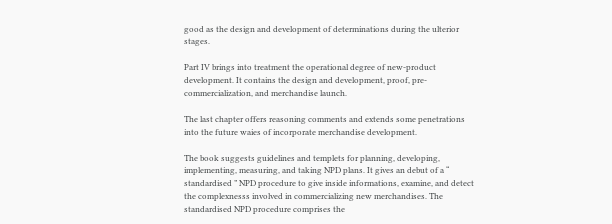good as the design and development of determinations during the ulterior stages.

Part IV brings into treatment the operational degree of new-product development. It contains the design and development, proof, pre-commercialization, and merchandise launch.

The last chapter offers reasoning comments and extends some penetrations into the future waies of incorporate merchandise development.

The book suggests guidelines and templets for planning, developing, implementing, measuring, and taking NPD plans. It gives an debut of a “ standardised ” NPD procedure to give inside informations, examine, and detect the complexnesss involved in commercializing new merchandises. The standardised NPD procedure comprises the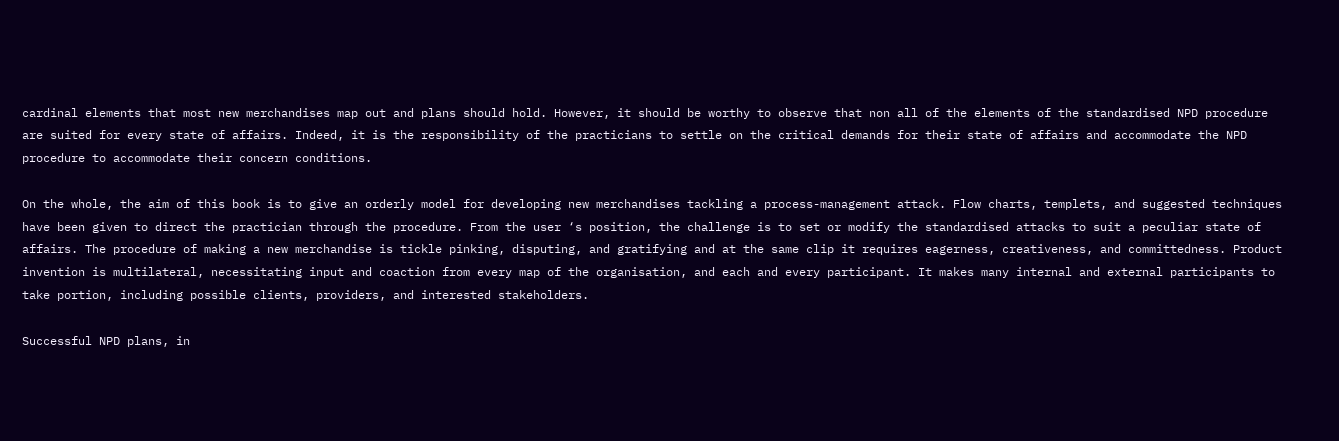cardinal elements that most new merchandises map out and plans should hold. However, it should be worthy to observe that non all of the elements of the standardised NPD procedure are suited for every state of affairs. Indeed, it is the responsibility of the practicians to settle on the critical demands for their state of affairs and accommodate the NPD procedure to accommodate their concern conditions.

On the whole, the aim of this book is to give an orderly model for developing new merchandises tackling a process-management attack. Flow charts, templets, and suggested techniques have been given to direct the practician through the procedure. From the user ‘s position, the challenge is to set or modify the standardised attacks to suit a peculiar state of affairs. The procedure of making a new merchandise is tickle pinking, disputing, and gratifying and at the same clip it requires eagerness, creativeness, and committedness. Product invention is multilateral, necessitating input and coaction from every map of the organisation, and each and every participant. It makes many internal and external participants to take portion, including possible clients, providers, and interested stakeholders.

Successful NPD plans, in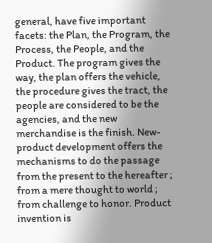general, have five important facets: the Plan, the Program, the Process, the People, and the Product. The program gives the way, the plan offers the vehicle, the procedure gives the tract, the people are considered to be the agencies, and the new merchandise is the finish. New-product development offers the mechanisms to do the passage from the present to the hereafter ; from a mere thought to world ; from challenge to honor. Product invention is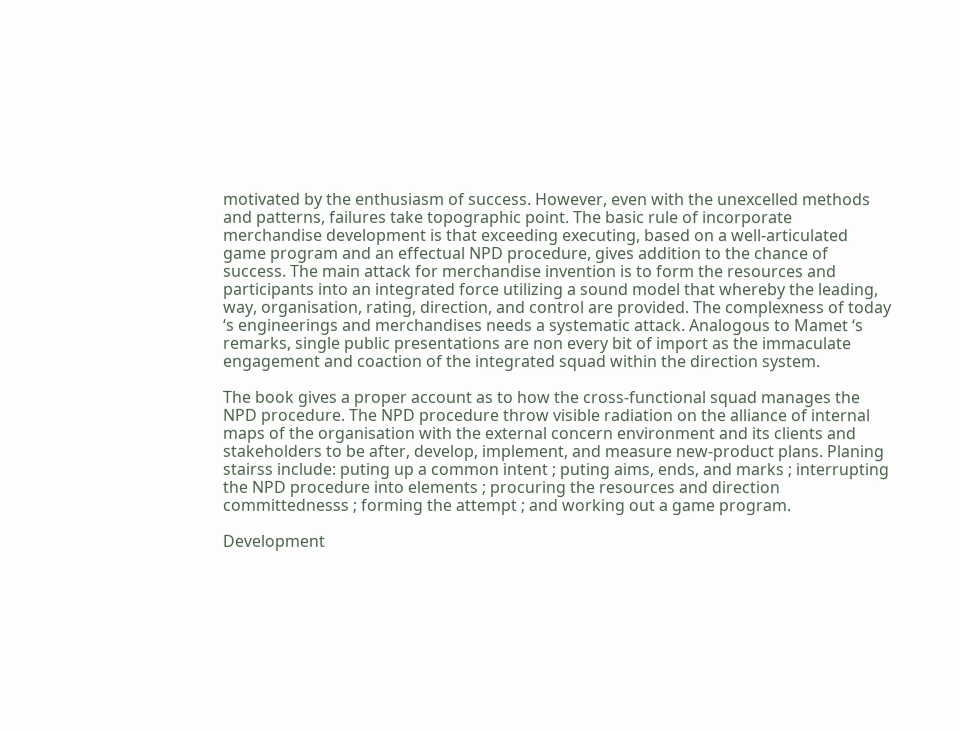motivated by the enthusiasm of success. However, even with the unexcelled methods and patterns, failures take topographic point. The basic rule of incorporate merchandise development is that exceeding executing, based on a well-articulated game program and an effectual NPD procedure, gives addition to the chance of success. The main attack for merchandise invention is to form the resources and participants into an integrated force utilizing a sound model that whereby the leading, way, organisation, rating, direction, and control are provided. The complexness of today ‘s engineerings and merchandises needs a systematic attack. Analogous to Mamet ‘s remarks, single public presentations are non every bit of import as the immaculate engagement and coaction of the integrated squad within the direction system.

The book gives a proper account as to how the cross-functional squad manages the NPD procedure. The NPD procedure throw visible radiation on the alliance of internal maps of the organisation with the external concern environment and its clients and stakeholders to be after, develop, implement, and measure new-product plans. Planing stairss include: puting up a common intent ; puting aims, ends, and marks ; interrupting the NPD procedure into elements ; procuring the resources and direction committednesss ; forming the attempt ; and working out a game program.

Development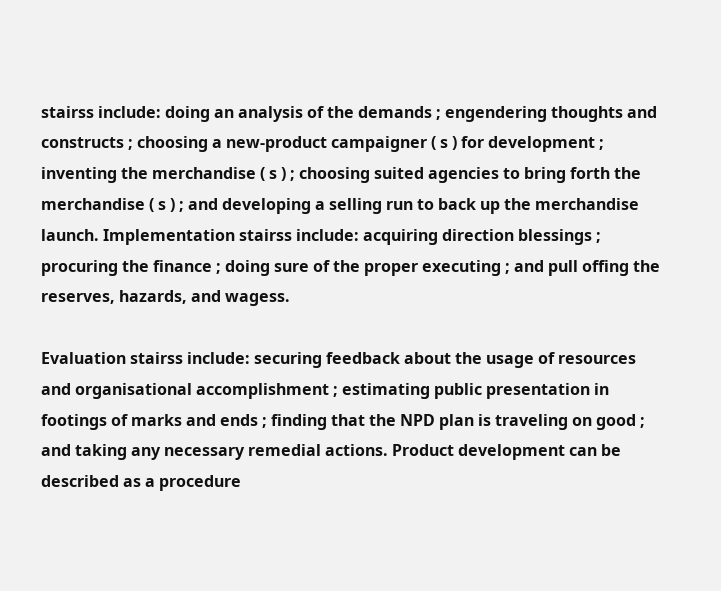stairss include: doing an analysis of the demands ; engendering thoughts and constructs ; choosing a new-product campaigner ( s ) for development ; inventing the merchandise ( s ) ; choosing suited agencies to bring forth the merchandise ( s ) ; and developing a selling run to back up the merchandise launch. Implementation stairss include: acquiring direction blessings ; procuring the finance ; doing sure of the proper executing ; and pull offing the reserves, hazards, and wagess.

Evaluation stairss include: securing feedback about the usage of resources and organisational accomplishment ; estimating public presentation in footings of marks and ends ; finding that the NPD plan is traveling on good ; and taking any necessary remedial actions. Product development can be described as a procedure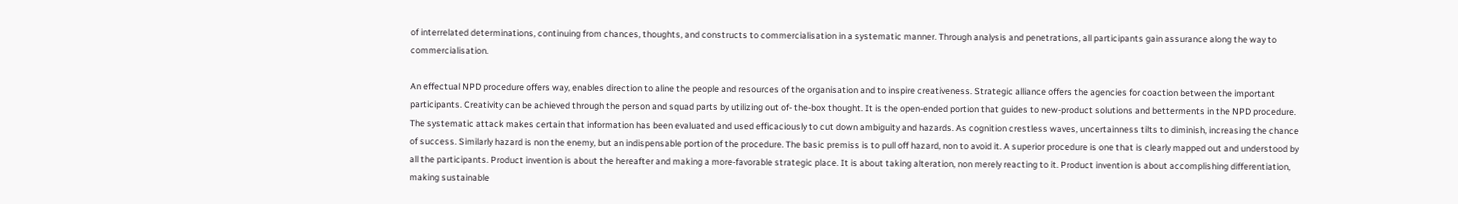of interrelated determinations, continuing from chances, thoughts, and constructs to commercialisation in a systematic manner. Through analysis and penetrations, all participants gain assurance along the way to commercialisation.

An effectual NPD procedure offers way, enables direction to aline the people and resources of the organisation and to inspire creativeness. Strategic alliance offers the agencies for coaction between the important participants. Creativity can be achieved through the person and squad parts by utilizing out of- the-box thought. It is the open-ended portion that guides to new-product solutions and betterments in the NPD procedure. The systematic attack makes certain that information has been evaluated and used efficaciously to cut down ambiguity and hazards. As cognition crestless waves, uncertainness tilts to diminish, increasing the chance of success. Similarly hazard is non the enemy, but an indispensable portion of the procedure. The basic premiss is to pull off hazard, non to avoid it. A superior procedure is one that is clearly mapped out and understood by all the participants. Product invention is about the hereafter and making a more-favorable strategic place. It is about taking alteration, non merely reacting to it. Product invention is about accomplishing differentiation, making sustainable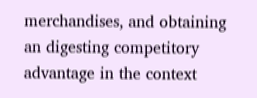merchandises, and obtaining an digesting competitory advantage in the context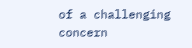of a challenging concern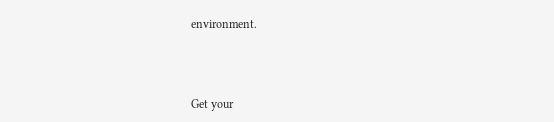environment.



Get your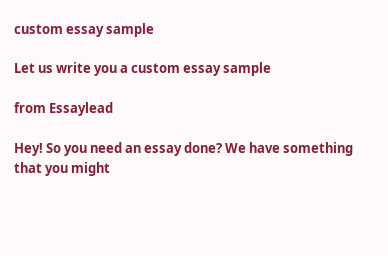custom essay sample

Let us write you a custom essay sample

from Essaylead

Hey! So you need an essay done? We have something that you might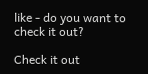like - do you want to check it out?

Check it out